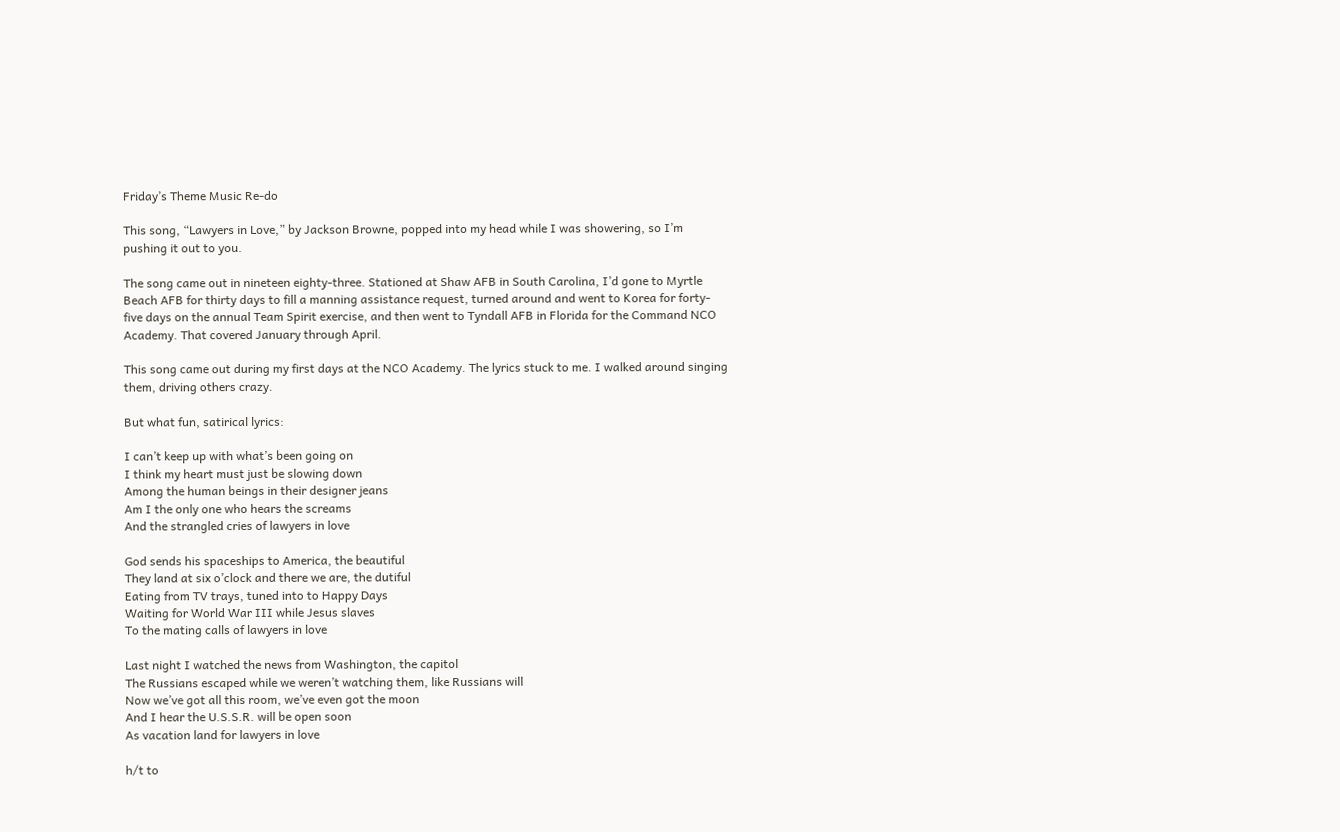Friday’s Theme Music Re-do

This song, “Lawyers in Love,” by Jackson Browne, popped into my head while I was showering, so I’m pushing it out to you.

The song came out in nineteen eighty-three. Stationed at Shaw AFB in South Carolina, I’d gone to Myrtle Beach AFB for thirty days to fill a manning assistance request, turned around and went to Korea for forty-five days on the annual Team Spirit exercise, and then went to Tyndall AFB in Florida for the Command NCO Academy. That covered January through April.

This song came out during my first days at the NCO Academy. The lyrics stuck to me. I walked around singing them, driving others crazy.

But what fun, satirical lyrics:

I can’t keep up with what’s been going on
I think my heart must just be slowing down
Among the human beings in their designer jeans
Am I the only one who hears the screams
And the strangled cries of lawyers in love

God sends his spaceships to America, the beautiful
They land at six o’clock and there we are, the dutiful
Eating from TV trays, tuned into to Happy Days
Waiting for World War III while Jesus slaves
To the mating calls of lawyers in love

Last night I watched the news from Washington, the capitol
The Russians escaped while we weren’t watching them, like Russians will
Now we’ve got all this room, we’ve even got the moon
And I hear the U.S.S.R. will be open soon
As vacation land for lawyers in love

h/t to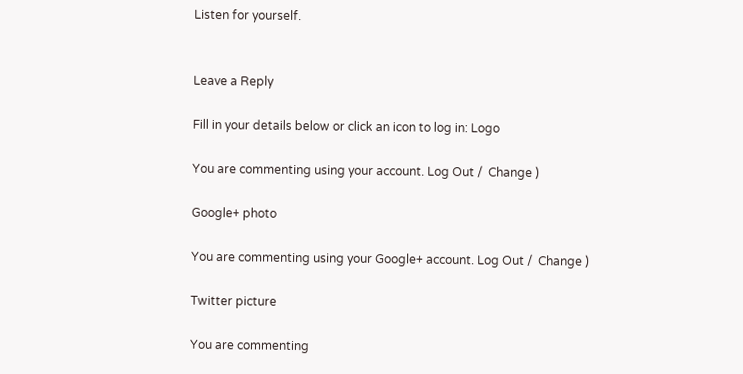Listen for yourself.


Leave a Reply

Fill in your details below or click an icon to log in: Logo

You are commenting using your account. Log Out /  Change )

Google+ photo

You are commenting using your Google+ account. Log Out /  Change )

Twitter picture

You are commenting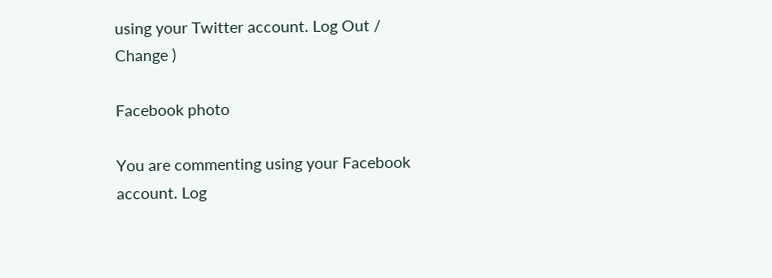using your Twitter account. Log Out /  Change )

Facebook photo

You are commenting using your Facebook account. Log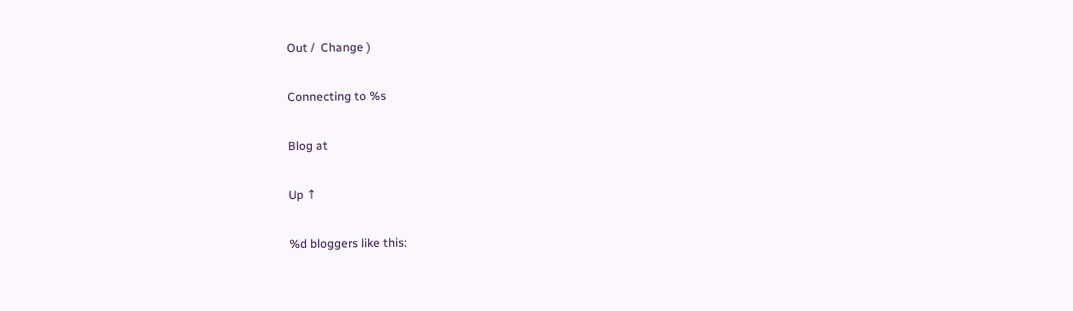Out /  Change )

Connecting to %s

Blog at

Up ↑

%d bloggers like this: